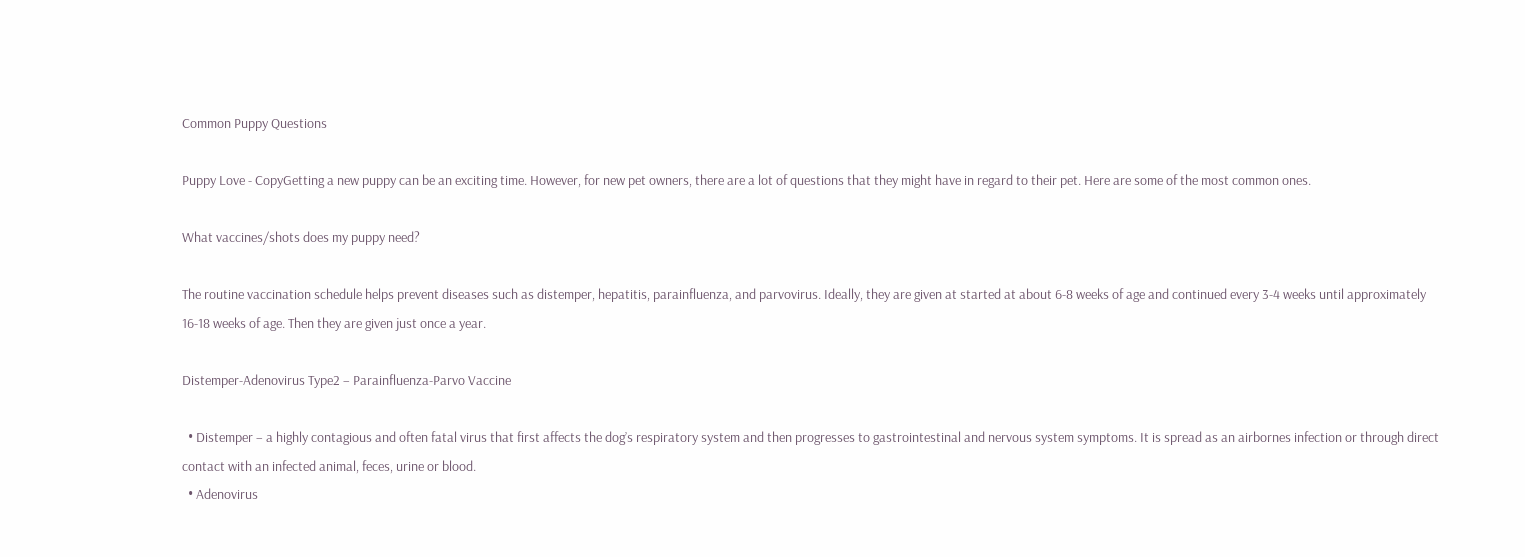Common Puppy Questions

Puppy Love - CopyGetting a new puppy can be an exciting time. However, for new pet owners, there are a lot of questions that they might have in regard to their pet. Here are some of the most common ones.

What vaccines/shots does my puppy need?

The routine vaccination schedule helps prevent diseases such as distemper, hepatitis, parainfluenza, and parvovirus. Ideally, they are given at started at about 6-8 weeks of age and continued every 3-4 weeks until approximately 16-18 weeks of age. Then they are given just once a year.

Distemper-Adenovirus Type2 – Parainfluenza-Parvo Vaccine

  • Distemper – a highly contagious and often fatal virus that first affects the dog’s respiratory system and then progresses to gastrointestinal and nervous system symptoms. It is spread as an airbornes infection or through direct contact with an infected animal, feces, urine or blood.
  • Adenovirus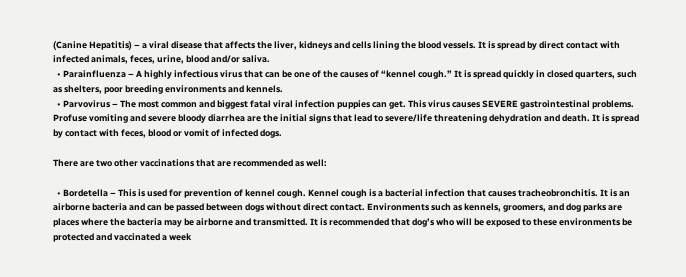(Canine Hepatitis) – a viral disease that affects the liver, kidneys and cells lining the blood vessels. It is spread by direct contact with infected animals, feces, urine, blood and/or saliva.
  • Parainfluenza – A highly infectious virus that can be one of the causes of “kennel cough.” It is spread quickly in closed quarters, such as shelters, poor breeding environments and kennels.
  • Parvovirus – The most common and biggest fatal viral infection puppies can get. This virus causes SEVERE gastrointestinal problems. Profuse vomiting and severe bloody diarrhea are the initial signs that lead to severe/life threatening dehydration and death. It is spread by contact with feces, blood or vomit of infected dogs.

There are two other vaccinations that are recommended as well:

  • Bordetella – This is used for prevention of kennel cough. Kennel cough is a bacterial infection that causes tracheobronchitis. It is an airborne bacteria and can be passed between dogs without direct contact. Environments such as kennels, groomers, and dog parks are places where the bacteria may be airborne and transmitted. It is recommended that dog’s who will be exposed to these environments be protected and vaccinated a week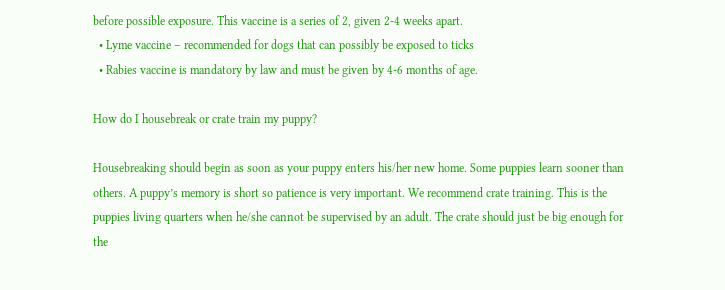before possible exposure. This vaccine is a series of 2, given 2-4 weeks apart.
  • Lyme vaccine – recommended for dogs that can possibly be exposed to ticks
  • Rabies vaccine is mandatory by law and must be given by 4-6 months of age.

How do I housebreak or crate train my puppy?

Housebreaking should begin as soon as your puppy enters his/her new home. Some puppies learn sooner than others. A puppy’s memory is short so patience is very important. We recommend crate training. This is the puppies living quarters when he/she cannot be supervised by an adult. The crate should just be big enough for the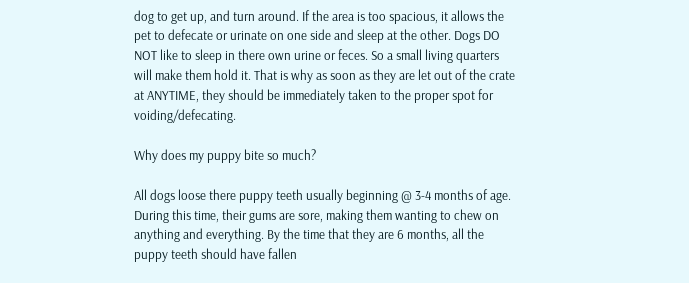dog to get up, and turn around. If the area is too spacious, it allows the pet to defecate or urinate on one side and sleep at the other. Dogs DO NOT like to sleep in there own urine or feces. So a small living quarters will make them hold it. That is why as soon as they are let out of the crate at ANYTIME, they should be immediately taken to the proper spot for voiding/defecating.

Why does my puppy bite so much?

All dogs loose there puppy teeth usually beginning @ 3-4 months of age. During this time, their gums are sore, making them wanting to chew on anything and everything. By the time that they are 6 months, all the puppy teeth should have fallen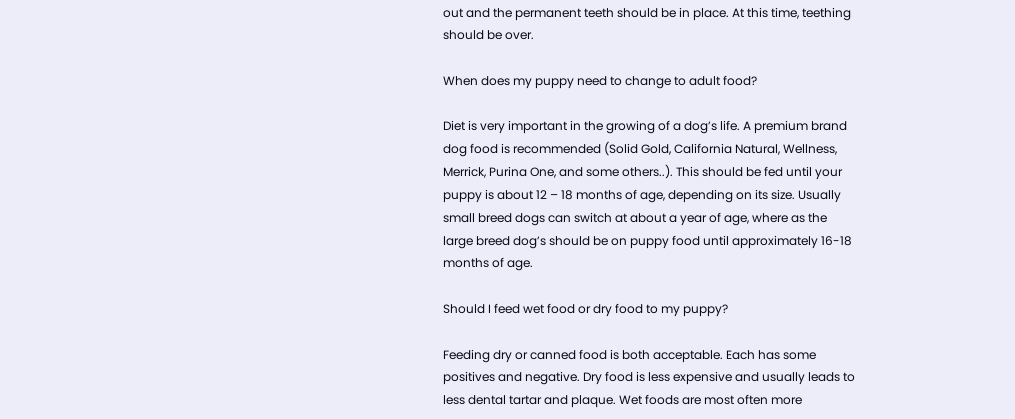out and the permanent teeth should be in place. At this time, teething should be over.

When does my puppy need to change to adult food?

Diet is very important in the growing of a dog’s life. A premium brand dog food is recommended (Solid Gold, California Natural, Wellness, Merrick, Purina One, and some others..). This should be fed until your puppy is about 12 – 18 months of age, depending on its size. Usually small breed dogs can switch at about a year of age, where as the large breed dog’s should be on puppy food until approximately 16-18 months of age.

Should I feed wet food or dry food to my puppy?

Feeding dry or canned food is both acceptable. Each has some positives and negative. Dry food is less expensive and usually leads to less dental tartar and plaque. Wet foods are most often more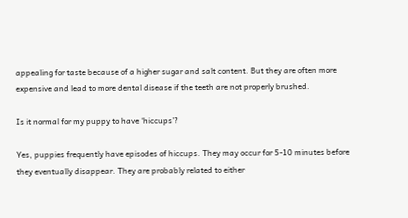appealing for taste because of a higher sugar and salt content. But they are often more expensive and lead to more dental disease if the teeth are not properly brushed.

Is it normal for my puppy to have ‘hiccups’?

Yes, puppies frequently have episodes of hiccups. They may occur for 5-10 minutes before they eventually disappear. They are probably related to either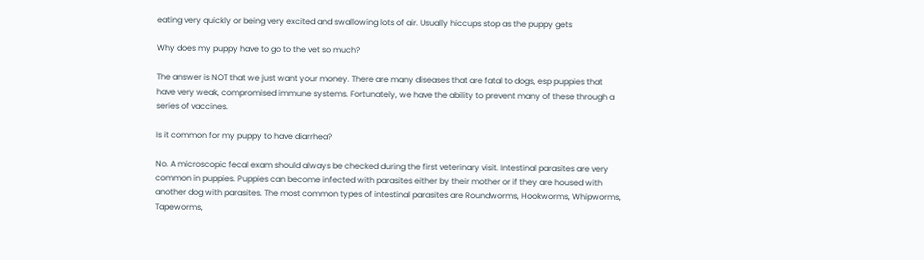eating very quickly or being very excited and swallowing lots of air. Usually hiccups stop as the puppy gets

Why does my puppy have to go to the vet so much?

The answer is NOT that we just want your money. There are many diseases that are fatal to dogs, esp puppies that have very weak, compromised immune systems. Fortunately, we have the ability to prevent many of these through a series of vaccines.

Is it common for my puppy to have diarrhea?

No. A microscopic fecal exam should always be checked during the first veterinary visit. Intestinal parasites are very common in puppies. Puppies can become infected with parasites either by their mother or if they are housed with another dog with parasites. The most common types of intestinal parasites are Roundworms, Hookworms, Whipworms, Tapeworms,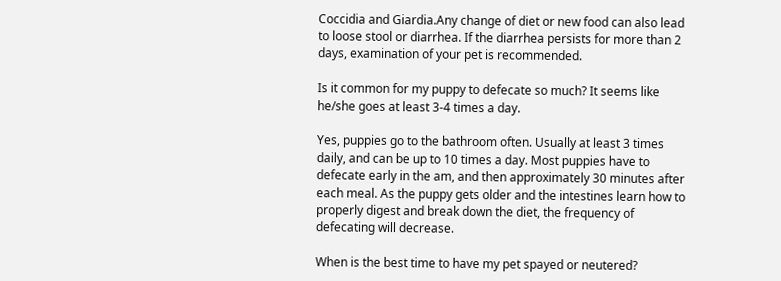Coccidia and Giardia.Any change of diet or new food can also lead to loose stool or diarrhea. If the diarrhea persists for more than 2 days, examination of your pet is recommended.

Is it common for my puppy to defecate so much? It seems like he/she goes at least 3-4 times a day.

Yes, puppies go to the bathroom often. Usually at least 3 times daily, and can be up to 10 times a day. Most puppies have to defecate early in the am, and then approximately 30 minutes after each meal. As the puppy gets older and the intestines learn how to properly digest and break down the diet, the frequency of defecating will decrease.

When is the best time to have my pet spayed or neutered?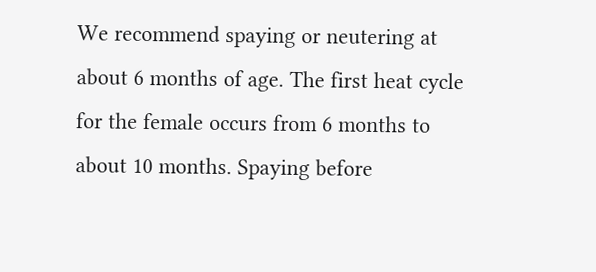We recommend spaying or neutering at about 6 months of age. The first heat cycle for the female occurs from 6 months to about 10 months. Spaying before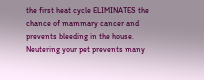the first heat cycle ELIMINATES the chance of mammary cancer and prevents bleeding in the house. Neutering your pet prevents many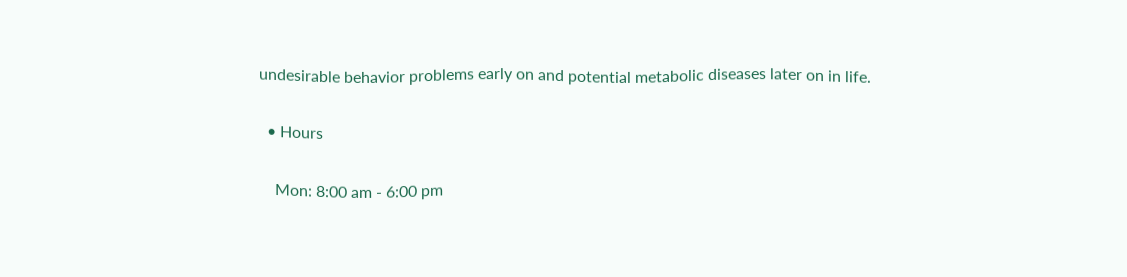undesirable behavior problems early on and potential metabolic diseases later on in life.

  • Hours

    Mon: 8:00 am - 6:00 pm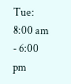Tue: 8:00 am - 6:00 pm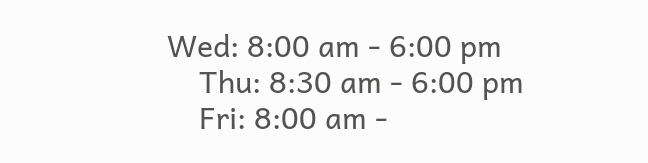Wed: 8:00 am - 6:00 pm
    Thu: 8:30 am - 6:00 pm
    Fri: 8:00 am -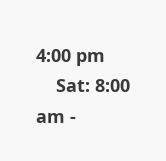4:00 pm
    Sat: 8:00 am -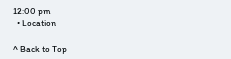12:00 pm
  • Location

^ Back to Top